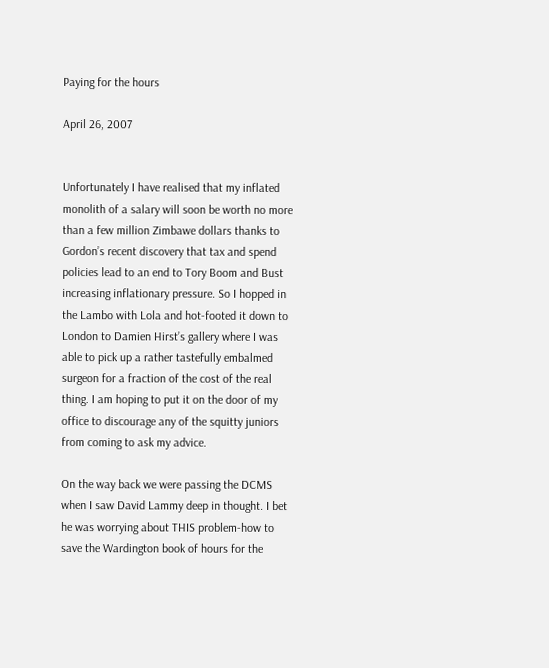Paying for the hours

April 26, 2007


Unfortunately I have realised that my inflated monolith of a salary will soon be worth no more than a few million Zimbawe dollars thanks to Gordon’s recent discovery that tax and spend policies lead to an end to Tory Boom and Bust increasing inflationary pressure. So I hopped in the Lambo with Lola and hot-footed it down to London to Damien Hirst’s gallery where I was able to pick up a rather tastefully embalmed surgeon for a fraction of the cost of the real thing. I am hoping to put it on the door of my office to discourage any of the squitty juniors from coming to ask my advice.

On the way back we were passing the DCMS when I saw David Lammy deep in thought. I bet he was worrying about THIS problem-how to save the Wardington book of hours for the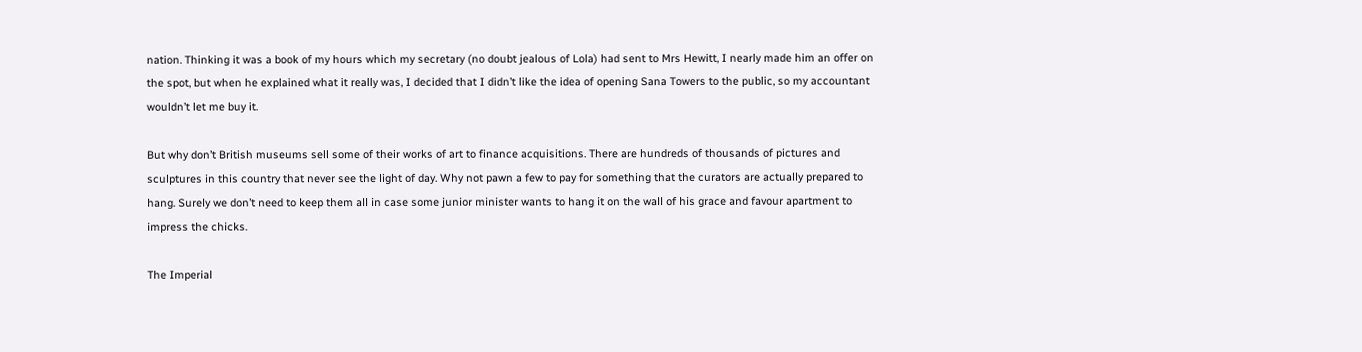nation. Thinking it was a book of my hours which my secretary (no doubt jealous of Lola) had sent to Mrs Hewitt, I nearly made him an offer on the spot, but when he explained what it really was, I decided that I didn’t like the idea of opening Sana Towers to the public, so my accountant wouldn’t let me buy it.

But why don’t British museums sell some of their works of art to finance acquisitions. There are hundreds of thousands of pictures and sculptures in this country that never see the light of day. Why not pawn a few to pay for something that the curators are actually prepared to hang. Surely we don’t need to keep them all in case some junior minister wants to hang it on the wall of his grace and favour apartment to impress the chicks.

The Imperial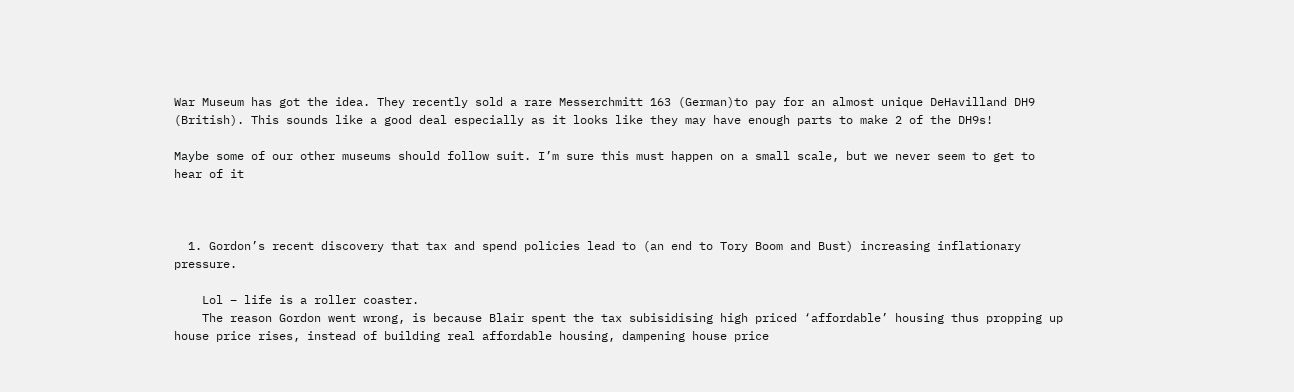War Museum has got the idea. They recently sold a rare Messerchmitt 163 (German)to pay for an almost unique DeHavilland DH9 (British). This sounds like a good deal especially as it looks like they may have enough parts to make 2 of the DH9s!

Maybe some of our other museums should follow suit. I’m sure this must happen on a small scale, but we never seem to get to hear of it



  1. Gordon’s recent discovery that tax and spend policies lead to (an end to Tory Boom and Bust) increasing inflationary pressure.

    Lol – life is a roller coaster.
    The reason Gordon went wrong, is because Blair spent the tax subisidising high priced ‘affordable’ housing thus propping up house price rises, instead of building real affordable housing, dampening house price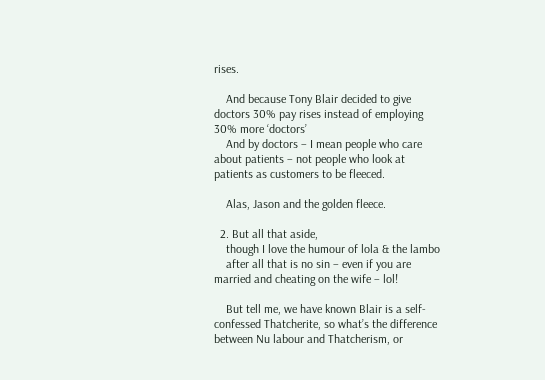rises.

    And because Tony Blair decided to give doctors 30% pay rises instead of employing 30% more ‘doctors’
    And by doctors – I mean people who care about patients – not people who look at patients as customers to be fleeced.

    Alas, Jason and the golden fleece.

  2. But all that aside,
    though I love the humour of lola & the lambo
    after all that is no sin – even if you are married and cheating on the wife – lol!

    But tell me, we have known Blair is a self-confessed Thatcherite, so what’s the difference between Nu labour and Thatcherism, or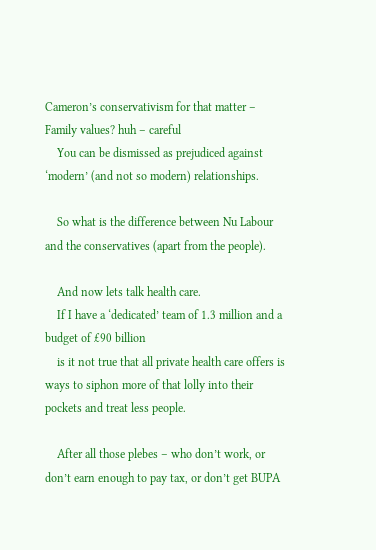Cameron’s conservativism for that matter – Family values? huh – careful
    You can be dismissed as prejudiced against ‘modern’ (and not so modern) relationships.

    So what is the difference between Nu Labour and the conservatives (apart from the people).

    And now lets talk health care.
    If I have a ‘dedicated’ team of 1.3 million and a budget of £90 billion
    is it not true that all private health care offers is ways to siphon more of that lolly into their pockets and treat less people.

    After all those plebes – who don’t work, or don’t earn enough to pay tax, or don’t get BUPA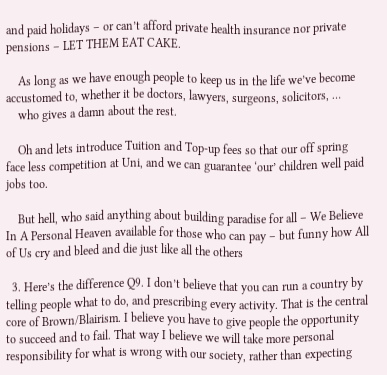and paid holidays – or can’t afford private health insurance nor private pensions – LET THEM EAT CAKE.

    As long as we have enough people to keep us in the life we’ve become accustomed to, whether it be doctors, lawyers, surgeons, solicitors, …
    who gives a damn about the rest.

    Oh and lets introduce Tuition and Top-up fees so that our off spring face less competition at Uni, and we can guarantee ‘our’ children well paid jobs too.

    But hell, who said anything about building paradise for all – We Believe In A Personal Heaven available for those who can pay – but funny how All of Us cry and bleed and die just like all the others

  3. Here’s the difference Q9. I don’t believe that you can run a country by telling people what to do, and prescribing every activity. That is the central core of Brown/Blairism. I believe you have to give people the opportunity to succeed and to fail. That way I believe we will take more personal responsibility for what is wrong with our society, rather than expecting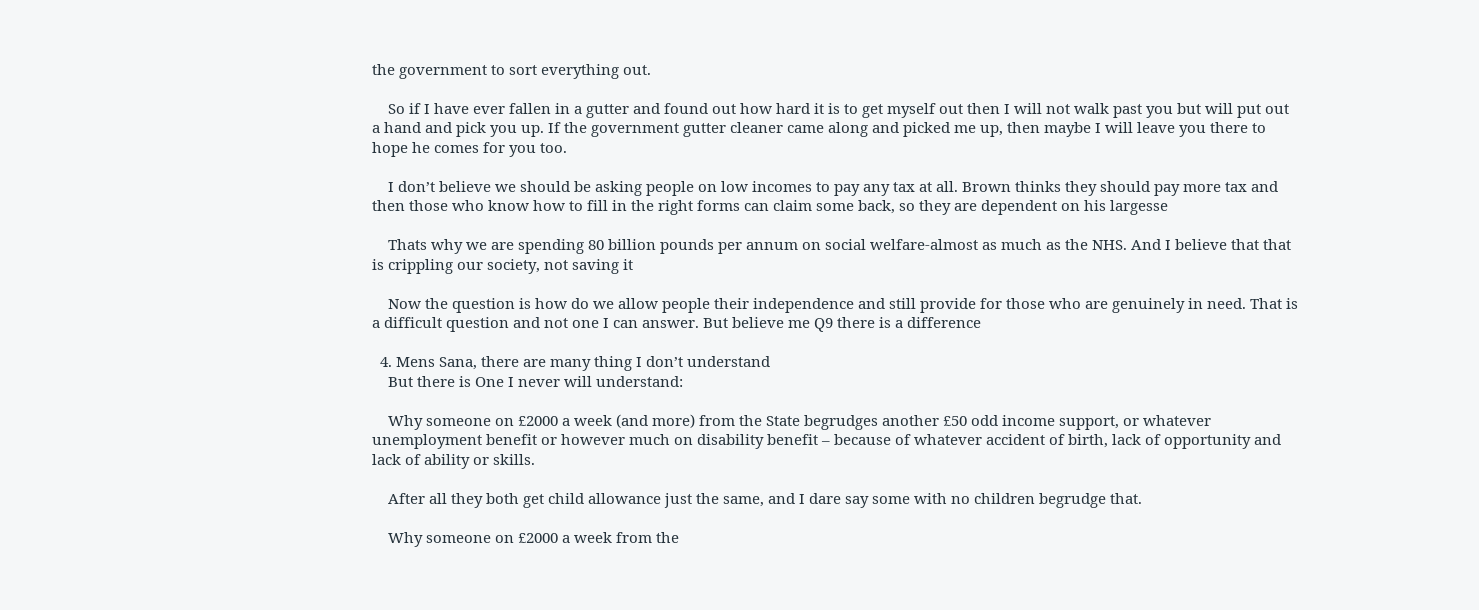the government to sort everything out.

    So if I have ever fallen in a gutter and found out how hard it is to get myself out then I will not walk past you but will put out a hand and pick you up. If the government gutter cleaner came along and picked me up, then maybe I will leave you there to hope he comes for you too.

    I don’t believe we should be asking people on low incomes to pay any tax at all. Brown thinks they should pay more tax and then those who know how to fill in the right forms can claim some back, so they are dependent on his largesse

    Thats why we are spending 80 billion pounds per annum on social welfare-almost as much as the NHS. And I believe that that is crippling our society, not saving it

    Now the question is how do we allow people their independence and still provide for those who are genuinely in need. That is a difficult question and not one I can answer. But believe me Q9 there is a difference

  4. Mens Sana, there are many thing I don’t understand
    But there is One I never will understand:

    Why someone on £2000 a week (and more) from the State begrudges another £50 odd income support, or whatever unemployment benefit or however much on disability benefit – because of whatever accident of birth, lack of opportunity and lack of ability or skills.

    After all they both get child allowance just the same, and I dare say some with no children begrudge that.

    Why someone on £2000 a week from the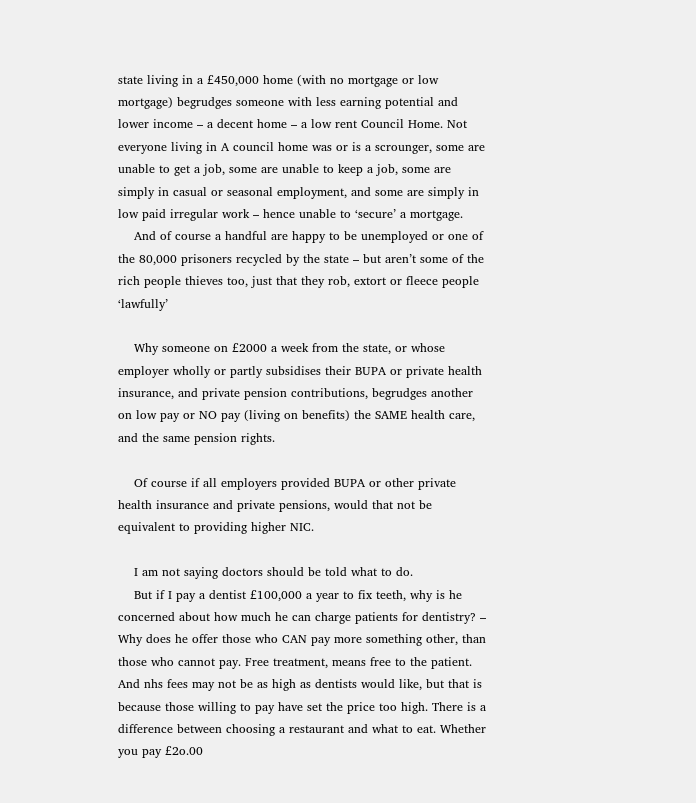state living in a £450,000 home (with no mortgage or low mortgage) begrudges someone with less earning potential and lower income – a decent home – a low rent Council Home. Not everyone living in A council home was or is a scrounger, some are unable to get a job, some are unable to keep a job, some are simply in casual or seasonal employment, and some are simply in low paid irregular work – hence unable to ‘secure’ a mortgage.
    And of course a handful are happy to be unemployed or one of the 80,000 prisoners recycled by the state – but aren’t some of the rich people thieves too, just that they rob, extort or fleece people ‘lawfully’

    Why someone on £2000 a week from the state, or whose employer wholly or partly subsidises their BUPA or private health insurance, and private pension contributions, begrudges another on low pay or NO pay (living on benefits) the SAME health care, and the same pension rights.

    Of course if all employers provided BUPA or other private health insurance and private pensions, would that not be equivalent to providing higher NIC.

    I am not saying doctors should be told what to do.
    But if I pay a dentist £100,000 a year to fix teeth, why is he concerned about how much he can charge patients for dentistry? – Why does he offer those who CAN pay more something other, than those who cannot pay. Free treatment, means free to the patient. And nhs fees may not be as high as dentists would like, but that is because those willing to pay have set the price too high. There is a difference between choosing a restaurant and what to eat. Whether you pay £2o.00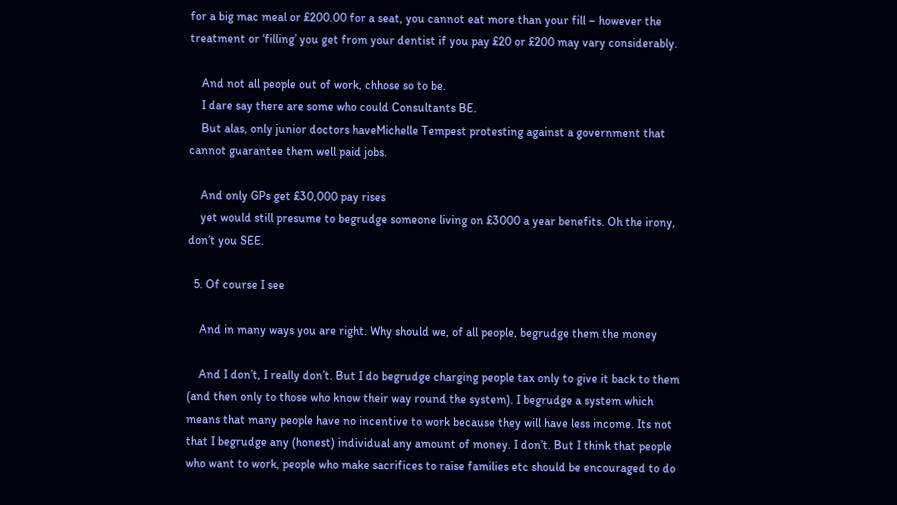for a big mac meal or £200.00 for a seat, you cannot eat more than your fill – however the treatment or ‘filling’ you get from your dentist if you pay £20 or £200 may vary considerably.

    And not all people out of work, chhose so to be.
    I dare say there are some who could Consultants BE.
    But alas, only junior doctors haveMichelle Tempest protesting against a government that cannot guarantee them well paid jobs.

    And only GPs get £30,000 pay rises
    yet would still presume to begrudge someone living on £3000 a year benefits. Oh the irony, don’t you SEE.

  5. Of course I see

    And in many ways you are right. Why should we, of all people, begrudge them the money

    And I don’t, I really don’t. But I do begrudge charging people tax only to give it back to them (and then only to those who know their way round the system). I begrudge a system which means that many people have no incentive to work because they will have less income. Its not that I begrudge any (honest) individual any amount of money. I don’t. But I think that people who want to work, people who make sacrifices to raise families etc should be encouraged to do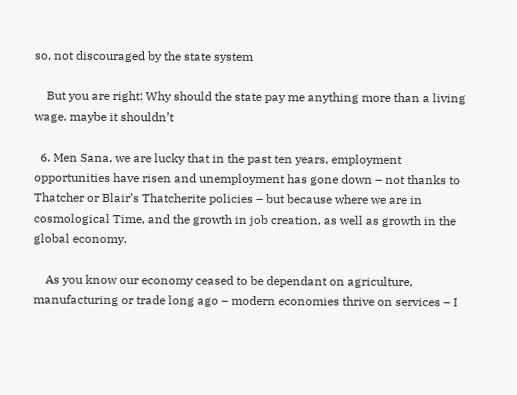so, not discouraged by the state system

    But you are right: Why should the state pay me anything more than a living wage. maybe it shouldn’t

  6. Men Sana, we are lucky that in the past ten years, employment opportunities have risen and unemployment has gone down – not thanks to Thatcher or Blair’s Thatcherite policies – but because where we are in cosmological Time, and the growth in job creation, as well as growth in the global economy.

    As you know our economy ceased to be dependant on agriculture, manufacturing or trade long ago – modern economies thrive on services – I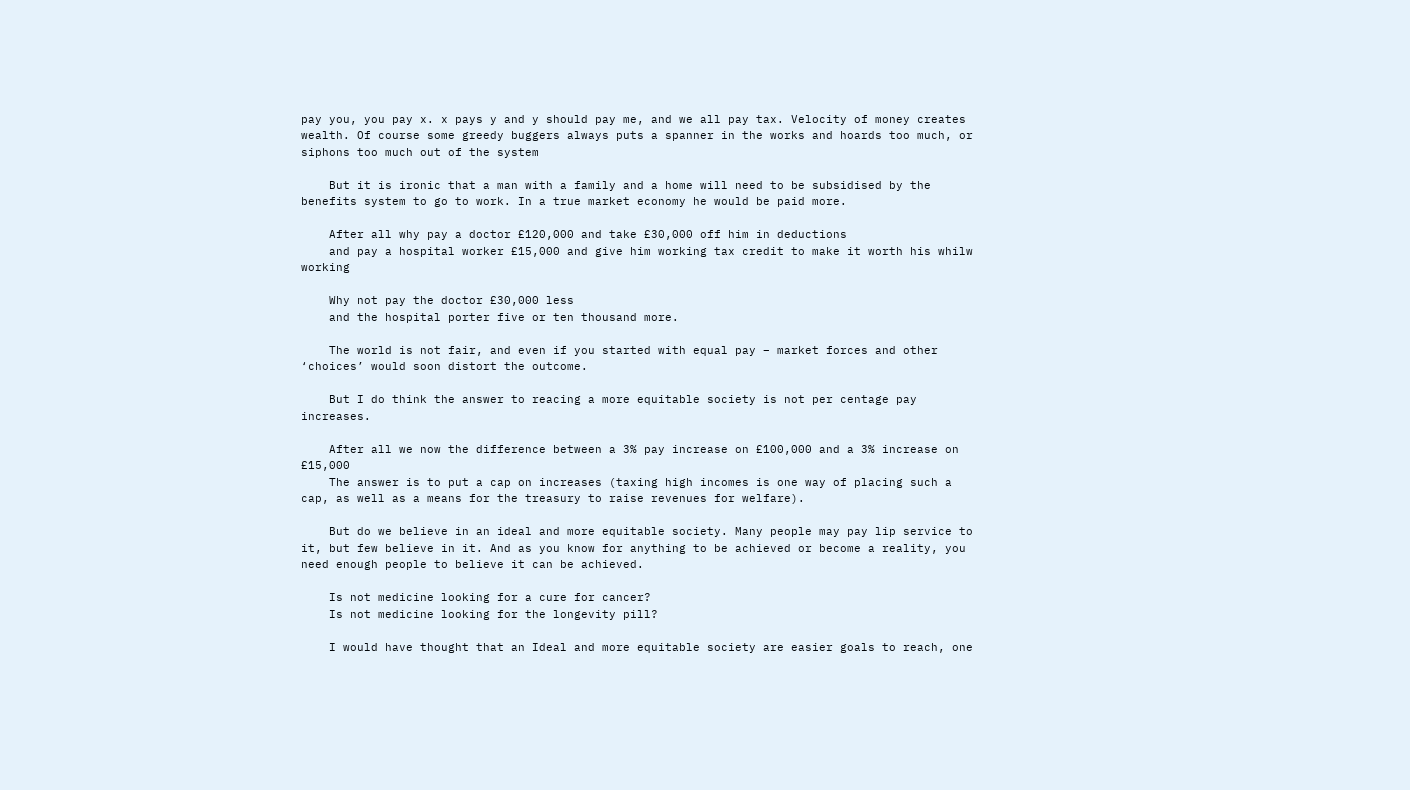pay you, you pay x. x pays y and y should pay me, and we all pay tax. Velocity of money creates wealth. Of course some greedy buggers always puts a spanner in the works and hoards too much, or siphons too much out of the system

    But it is ironic that a man with a family and a home will need to be subsidised by the benefits system to go to work. In a true market economy he would be paid more.

    After all why pay a doctor £120,000 and take £30,000 off him in deductions
    and pay a hospital worker £15,000 and give him working tax credit to make it worth his whilw working

    Why not pay the doctor £30,000 less
    and the hospital porter five or ten thousand more.

    The world is not fair, and even if you started with equal pay – market forces and other ‘choices’ would soon distort the outcome.

    But I do think the answer to reacing a more equitable society is not per centage pay increases.

    After all we now the difference between a 3% pay increase on £100,000 and a 3% increase on £15,000
    The answer is to put a cap on increases (taxing high incomes is one way of placing such a cap, as well as a means for the treasury to raise revenues for welfare).

    But do we believe in an ideal and more equitable society. Many people may pay lip service to it, but few believe in it. And as you know for anything to be achieved or become a reality, you need enough people to believe it can be achieved.

    Is not medicine looking for a cure for cancer?
    Is not medicine looking for the longevity pill?

    I would have thought that an Ideal and more equitable society are easier goals to reach, one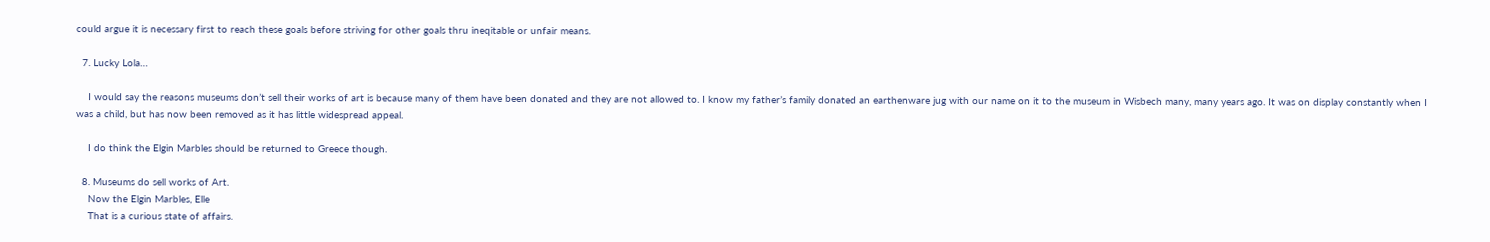could argue it is necessary first to reach these goals before striving for other goals thru ineqitable or unfair means.

  7. Lucky Lola…

    I would say the reasons museums don’t sell their works of art is because many of them have been donated and they are not allowed to. I know my father’s family donated an earthenware jug with our name on it to the museum in Wisbech many, many years ago. It was on display constantly when I was a child, but has now been removed as it has little widespread appeal.

    I do think the Elgin Marbles should be returned to Greece though.

  8. Museums do sell works of Art.
    Now the Elgin Marbles, Elle
    That is a curious state of affairs.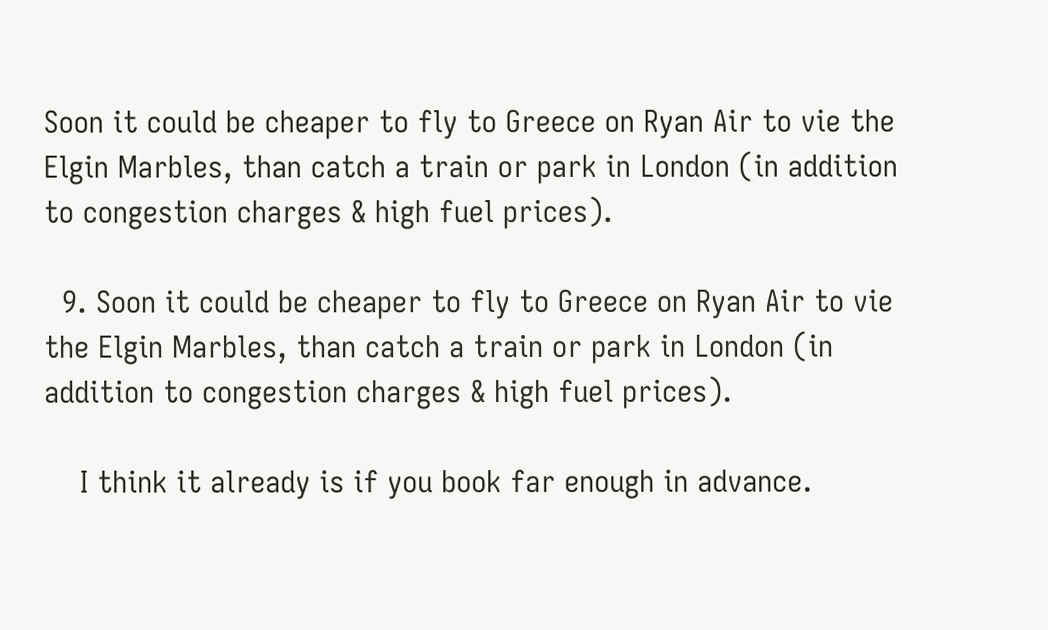Soon it could be cheaper to fly to Greece on Ryan Air to vie the Elgin Marbles, than catch a train or park in London (in addition to congestion charges & high fuel prices).

  9. Soon it could be cheaper to fly to Greece on Ryan Air to vie the Elgin Marbles, than catch a train or park in London (in addition to congestion charges & high fuel prices).

    I think it already is if you book far enough in advance.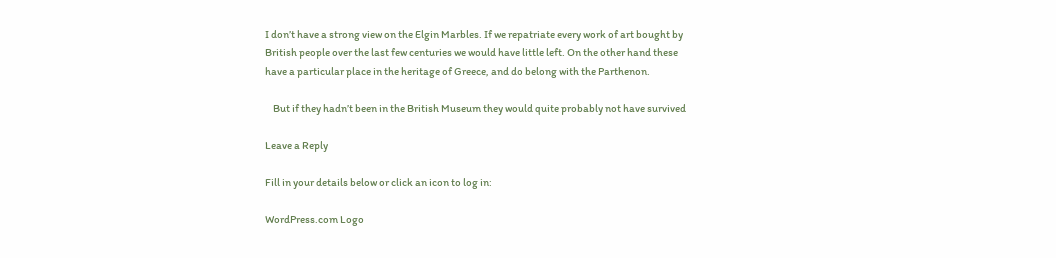I don’t have a strong view on the Elgin Marbles. If we repatriate every work of art bought by British people over the last few centuries we would have little left. On the other hand these have a particular place in the heritage of Greece, and do belong with the Parthenon.

    But if they hadn’t been in the British Museum they would quite probably not have survived

Leave a Reply

Fill in your details below or click an icon to log in:

WordPress.com Logo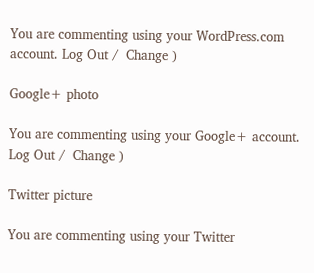You are commenting using your WordPress.com account. Log Out /  Change )

Google+ photo

You are commenting using your Google+ account. Log Out /  Change )

Twitter picture

You are commenting using your Twitter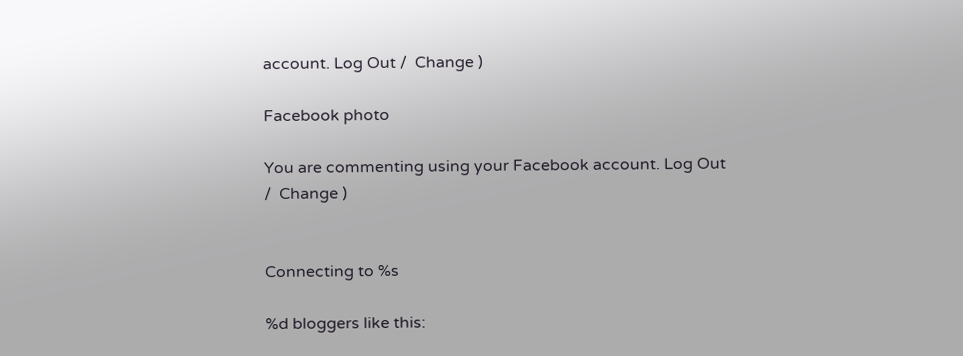account. Log Out /  Change )

Facebook photo

You are commenting using your Facebook account. Log Out /  Change )


Connecting to %s

%d bloggers like this: